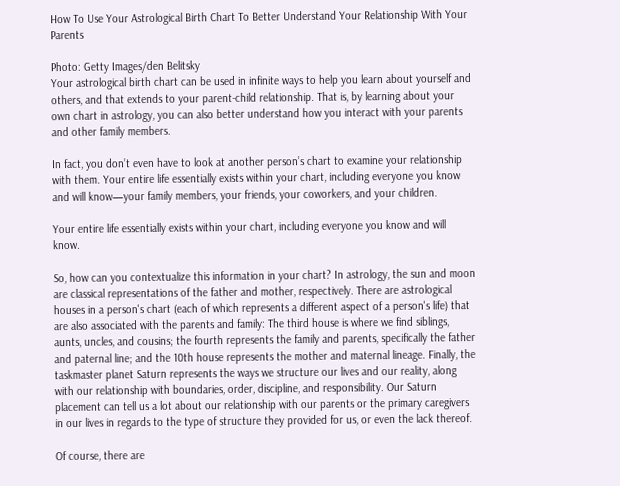How To Use Your Astrological Birth Chart To Better Understand Your Relationship With Your Parents

Photo: Getty Images/den Belitsky
Your astrological birth chart can be used in infinite ways to help you learn about yourself and others, and that extends to your parent-child relationship. That is, by learning about your own chart in astrology, you can also better understand how you interact with your parents and other family members.

In fact, you don’t even have to look at another person’s chart to examine your relationship with them. Your entire life essentially exists within your chart, including everyone you know and will know—your family members, your friends, your coworkers, and your children.

Your entire life essentially exists within your chart, including everyone you know and will know.

So, how can you contextualize this information in your chart? In astrology, the sun and moon are classical representations of the father and mother, respectively. There are astrological houses in a person's chart (each of which represents a different aspect of a person's life) that are also associated with the parents and family: The third house is where we find siblings, aunts, uncles, and cousins; the fourth represents the family and parents, specifically the father and paternal line; and the 10th house represents the mother and maternal lineage. Finally, the taskmaster planet Saturn represents the ways we structure our lives and our reality, along with our relationship with boundaries, order, discipline, and responsibility. Our Saturn placement can tell us a lot about our relationship with our parents or the primary caregivers in our lives in regards to the type of structure they provided for us, or even the lack thereof.

Of course, there are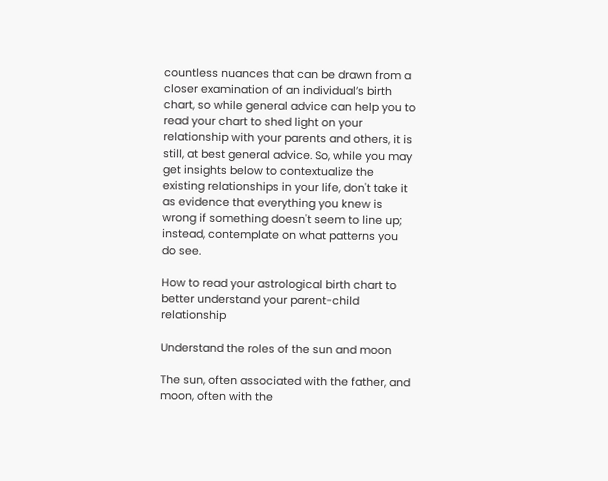countless nuances that can be drawn from a closer examination of an individual’s birth chart, so while general advice can help you to read your chart to shed light on your relationship with your parents and others, it is still, at best general advice. So, while you may get insights below to contextualize the existing relationships in your life, don't take it as evidence that everything you knew is wrong if something doesn't seem to line up; instead, contemplate on what patterns you do see.

How to read your astrological birth chart to better understand your parent-child relationship

Understand the roles of the sun and moon

The sun, often associated with the father, and moon, often with the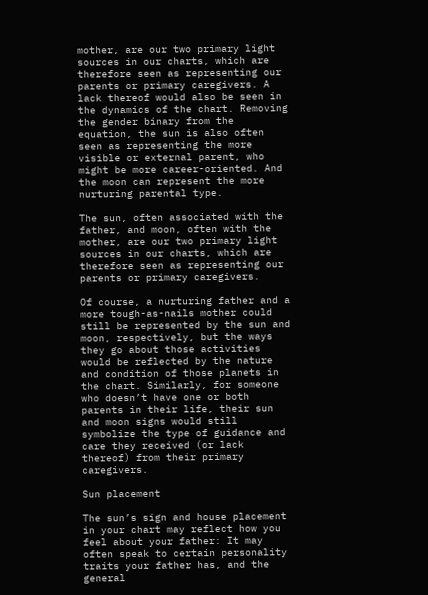mother, are our two primary light sources in our charts, which are therefore seen as representing our parents or primary caregivers. A lack thereof would also be seen in the dynamics of the chart. Removing the gender binary from the equation, the sun is also often seen as representing the more visible or external parent, who might be more career-oriented. And the moon can represent the more nurturing parental type.

The sun, often associated with the father, and moon, often with the mother, are our two primary light sources in our charts, which are therefore seen as representing our parents or primary caregivers.

Of course, a nurturing father and a more tough-as-nails mother could still be represented by the sun and moon, respectively, but the ways they go about those activities would be reflected by the nature and condition of those planets in the chart. Similarly, for someone who doesn’t have one or both parents in their life, their sun and moon signs would still symbolize the type of guidance and care they received (or lack thereof) from their primary caregivers.

Sun placement

The sun’s sign and house placement in your chart may reflect how you feel about your father: It may often speak to certain personality traits your father has, and the general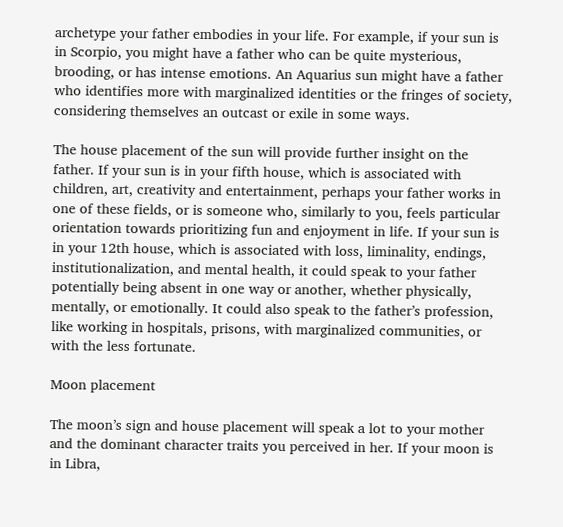archetype your father embodies in your life. For example, if your sun is in Scorpio, you might have a father who can be quite mysterious, brooding, or has intense emotions. An Aquarius sun might have a father who identifies more with marginalized identities or the fringes of society, considering themselves an outcast or exile in some ways.

The house placement of the sun will provide further insight on the father. If your sun is in your fifth house, which is associated with children, art, creativity and entertainment, perhaps your father works in one of these fields, or is someone who, similarly to you, feels particular orientation towards prioritizing fun and enjoyment in life. If your sun is in your 12th house, which is associated with loss, liminality, endings, institutionalization, and mental health, it could speak to your father potentially being absent in one way or another, whether physically, mentally, or emotionally. It could also speak to the father’s profession, like working in hospitals, prisons, with marginalized communities, or with the less fortunate.

Moon placement

The moon’s sign and house placement will speak a lot to your mother and the dominant character traits you perceived in her. If your moon is in Libra,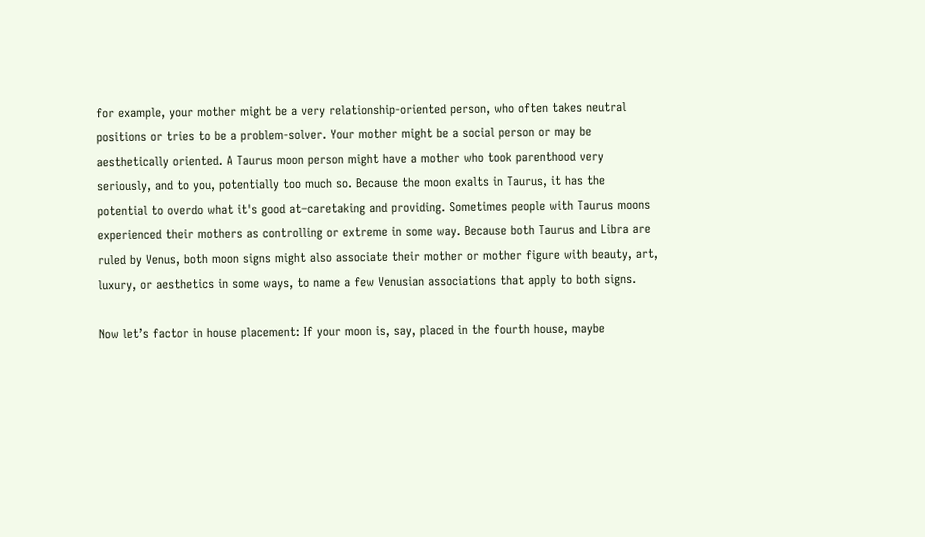for example, your mother might be a very relationship-oriented person, who often takes neutral positions or tries to be a problem-solver. Your mother might be a social person or may be aesthetically oriented. A Taurus moon person might have a mother who took parenthood very seriously, and to you, potentially too much so. Because the moon exalts in Taurus, it has the potential to overdo what it's good at–caretaking and providing. Sometimes people with Taurus moons experienced their mothers as controlling or extreme in some way. Because both Taurus and Libra are ruled by Venus, both moon signs might also associate their mother or mother figure with beauty, art, luxury, or aesthetics in some ways, to name a few Venusian associations that apply to both signs.

Now let’s factor in house placement: If your moon is, say, placed in the fourth house, maybe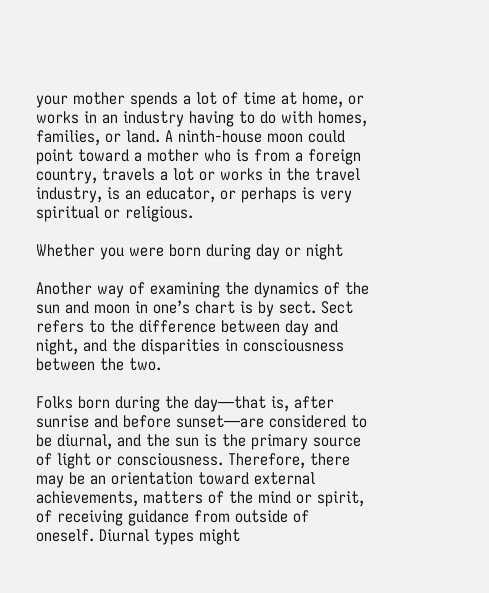your mother spends a lot of time at home, or works in an industry having to do with homes, families, or land. A ninth-house moon could point toward a mother who is from a foreign country, travels a lot or works in the travel industry, is an educator, or perhaps is very spiritual or religious.

Whether you were born during day or night

Another way of examining the dynamics of the sun and moon in one’s chart is by sect. Sect refers to the difference between day and night, and the disparities in consciousness between the two.

Folks born during the day—that is, after sunrise and before sunset—are considered to be diurnal, and the sun is the primary source of light or consciousness. Therefore, there may be an orientation toward external achievements, matters of the mind or spirit, of receiving guidance from outside of oneself. Diurnal types might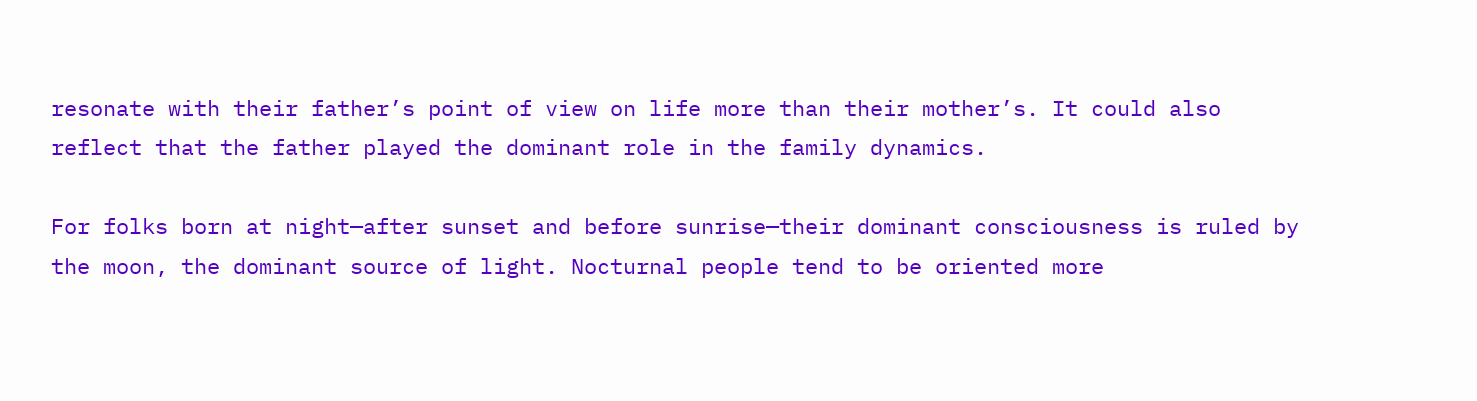resonate with their father’s point of view on life more than their mother’s. It could also reflect that the father played the dominant role in the family dynamics.

For folks born at night—after sunset and before sunrise—their dominant consciousness is ruled by the moon, the dominant source of light. Nocturnal people tend to be oriented more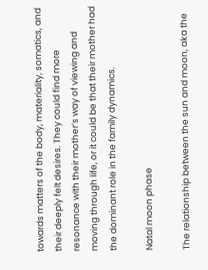towards matters of the body, materiality, somatics, and their deeply felt desires. They could find more resonance with their mother’s way of viewing and moving through life, or it could be that their mother had the dominant role in the family dynamics.

Natal moon phase

The relationship between the sun and moon, aka the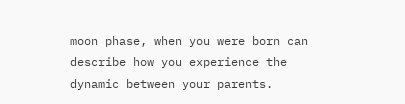moon phase, when you were born can describe how you experience the dynamic between your parents.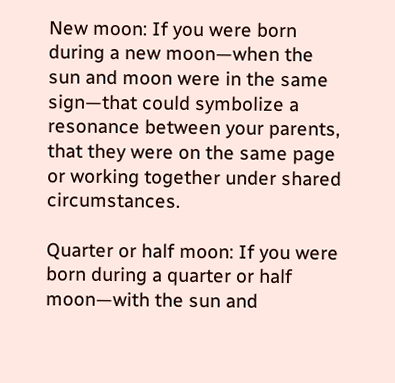New moon: If you were born during a new moon—when the sun and moon were in the same sign—that could symbolize a resonance between your parents, that they were on the same page or working together under shared circumstances.

Quarter or half moon: If you were born during a quarter or half moon—with the sun and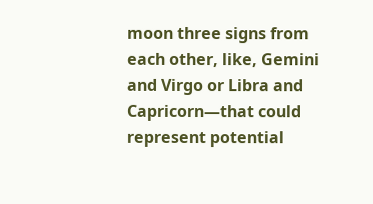moon three signs from each other, like, Gemini and Virgo or Libra and Capricorn—that could represent potential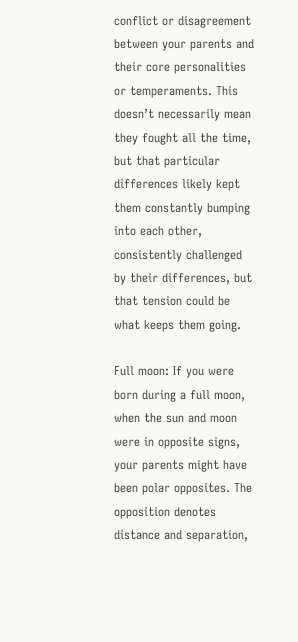conflict or disagreement between your parents and their core personalities or temperaments. This doesn’t necessarily mean they fought all the time, but that particular differences likely kept them constantly bumping into each other, consistently challenged by their differences, but that tension could be what keeps them going.

Full moon: If you were born during a full moon, when the sun and moon were in opposite signs, your parents might have been polar opposites. The opposition denotes distance and separation,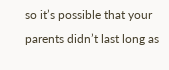so it’s possible that your parents didn’t last long as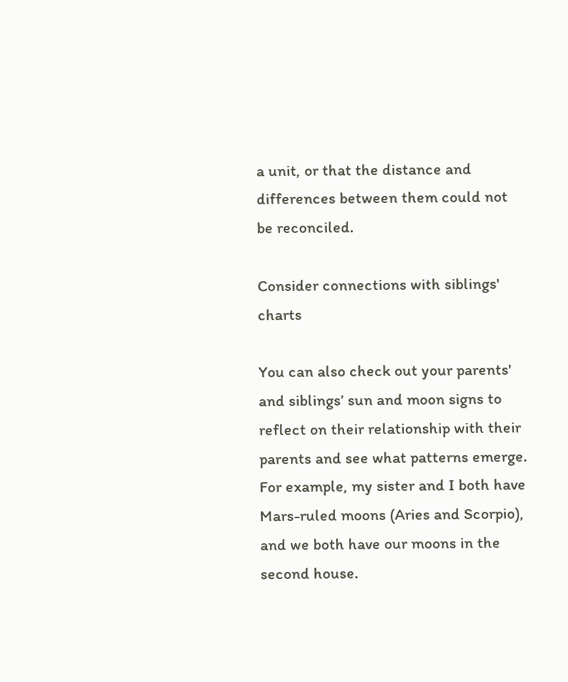a unit, or that the distance and differences between them could not be reconciled.

Consider connections with siblings' charts

You can also check out your parents' and siblings’ sun and moon signs to reflect on their relationship with their parents and see what patterns emerge. For example, my sister and I both have Mars-ruled moons (Aries and Scorpio), and we both have our moons in the second house.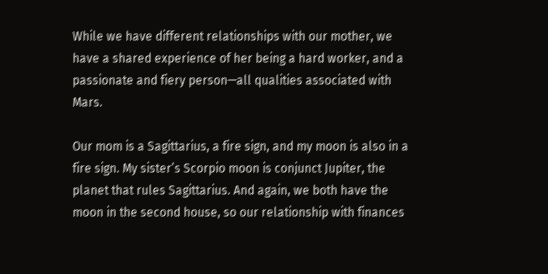While we have different relationships with our mother, we have a shared experience of her being a hard worker, and a passionate and fiery person—all qualities associated with Mars.

Our mom is a Sagittarius, a fire sign, and my moon is also in a fire sign. My sister’s Scorpio moon is conjunct Jupiter, the planet that rules Sagittarius. And again, we both have the moon in the second house, so our relationship with finances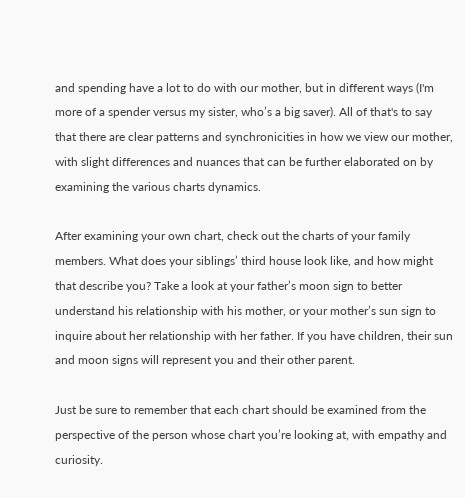and spending have a lot to do with our mother, but in different ways (I'm more of a spender versus my sister, who’s a big saver). All of that's to say that there are clear patterns and synchronicities in how we view our mother, with slight differences and nuances that can be further elaborated on by examining the various charts dynamics.

After examining your own chart, check out the charts of your family members. What does your siblings’ third house look like, and how might that describe you? Take a look at your father’s moon sign to better understand his relationship with his mother, or your mother’s sun sign to inquire about her relationship with her father. If you have children, their sun and moon signs will represent you and their other parent.

Just be sure to remember that each chart should be examined from the perspective of the person whose chart you’re looking at, with empathy and curiosity.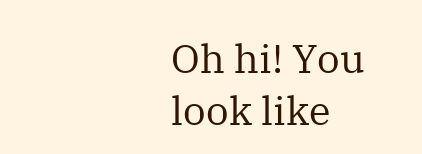Oh hi! You look like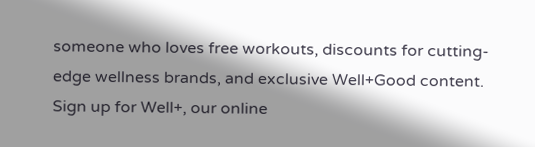someone who loves free workouts, discounts for cutting-edge wellness brands, and exclusive Well+Good content. Sign up for Well+, our online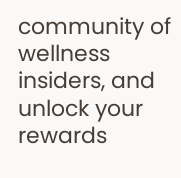community of wellness insiders, and unlock your rewards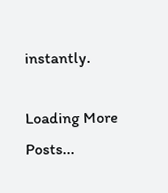instantly.

Loading More Posts...